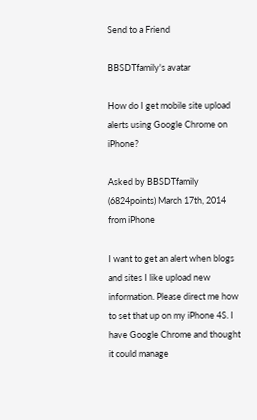Send to a Friend

BBSDTfamily's avatar

How do I get mobile site upload alerts using Google Chrome on iPhone?

Asked by BBSDTfamily (6824points) March 17th, 2014 from iPhone

I want to get an alert when blogs and sites I like upload new information. Please direct me how to set that up on my iPhone 4S. I have Google Chrome and thought it could manage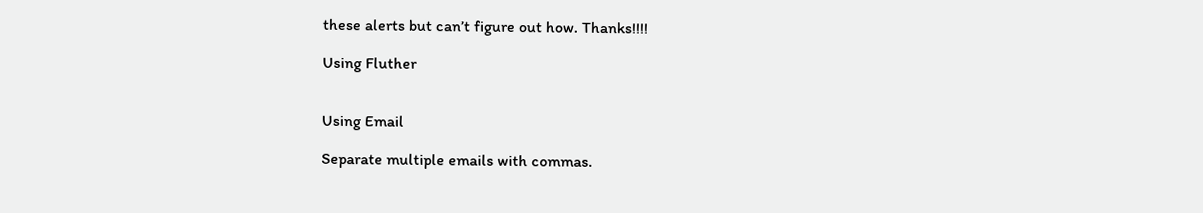these alerts but can’t figure out how. Thanks!!!!

Using Fluther


Using Email

Separate multiple emails with commas.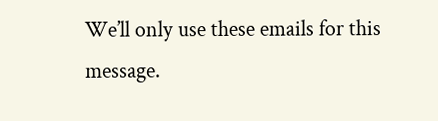We’ll only use these emails for this message.